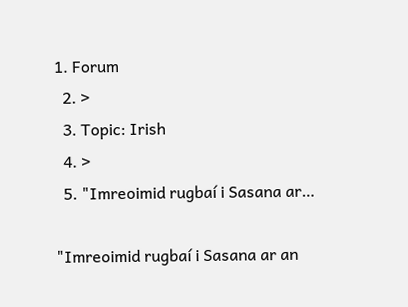1. Forum
  2. >
  3. Topic: Irish
  4. >
  5. "Imreoimid rugbaí i Sasana ar…

"Imreoimid rugbaí i Sasana ar an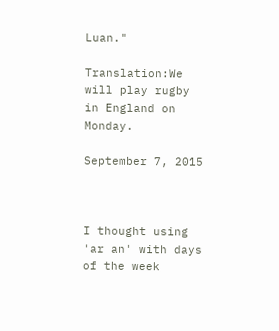Luan."

Translation:We will play rugby in England on Monday.

September 7, 2015



I thought using 'ar an' with days of the week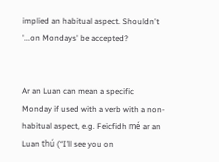implied an habitual aspect. Shouldn't '...on Mondays' be accepted?


Ar an Luan can mean a specific Monday if used with a verb with a non-habitual aspect, e.g. Feicfidh mé ar an Luan thú (“I’ll see you on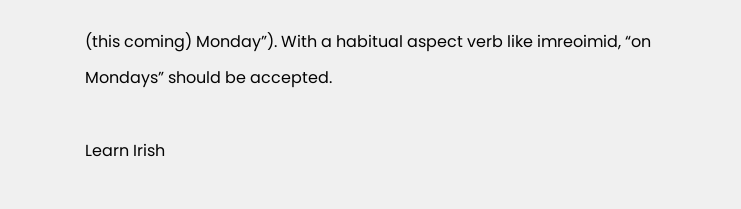(this coming) Monday”). With a habitual aspect verb like imreoimid, “on Mondays” should be accepted.

Learn Irish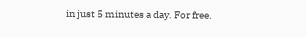in just 5 minutes a day. For free.